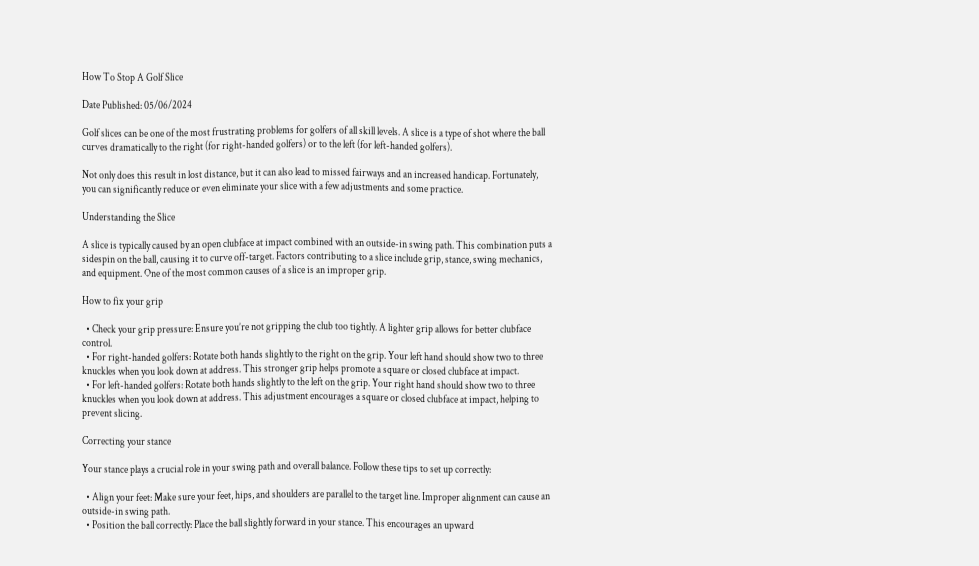How To Stop A Golf Slice

Date Published: 05/06/2024

Golf slices can be one of the most frustrating problems for golfers of all skill levels. A slice is a type of shot where the ball curves dramatically to the right (for right-handed golfers) or to the left (for left-handed golfers).

Not only does this result in lost distance, but it can also lead to missed fairways and an increased handicap. Fortunately, you can significantly reduce or even eliminate your slice with a few adjustments and some practice.

Understanding the Slice

A slice is typically caused by an open clubface at impact combined with an outside-in swing path. This combination puts a sidespin on the ball, causing it to curve off-target. Factors contributing to a slice include grip, stance, swing mechanics, and equipment. One of the most common causes of a slice is an improper grip.

How to fix your grip

  • Check your grip pressure: Ensure you’re not gripping the club too tightly. A lighter grip allows for better clubface control.
  • For right-handed golfers: Rotate both hands slightly to the right on the grip. Your left hand should show two to three knuckles when you look down at address. This stronger grip helps promote a square or closed clubface at impact.
  • For left-handed golfers: Rotate both hands slightly to the left on the grip. Your right hand should show two to three knuckles when you look down at address. This adjustment encourages a square or closed clubface at impact, helping to prevent slicing.

Correcting your stance

Your stance plays a crucial role in your swing path and overall balance. Follow these tips to set up correctly:

  • Align your feet: Make sure your feet, hips, and shoulders are parallel to the target line. Improper alignment can cause an outside-in swing path.
  • Position the ball correctly: Place the ball slightly forward in your stance. This encourages an upward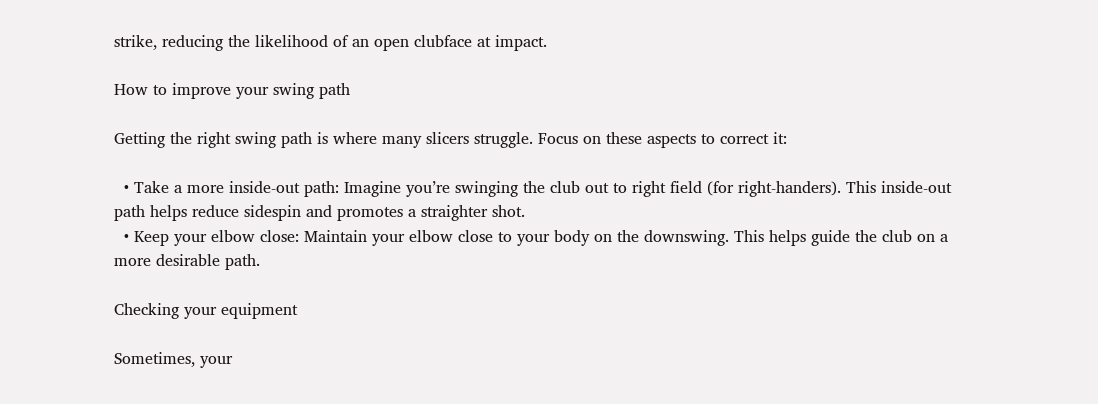strike, reducing the likelihood of an open clubface at impact.

How to improve your swing path

Getting the right swing path is where many slicers struggle. Focus on these aspects to correct it:

  • Take a more inside-out path: Imagine you’re swinging the club out to right field (for right-handers). This inside-out path helps reduce sidespin and promotes a straighter shot.
  • Keep your elbow close: Maintain your elbow close to your body on the downswing. This helps guide the club on a more desirable path.

Checking your equipment

Sometimes, your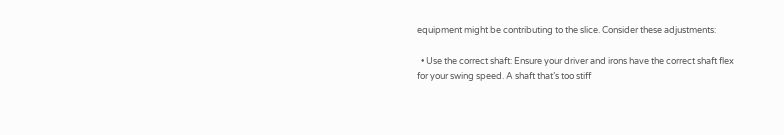equipment might be contributing to the slice. Consider these adjustments:

  • Use the correct shaft: Ensure your driver and irons have the correct shaft flex for your swing speed. A shaft that’s too stiff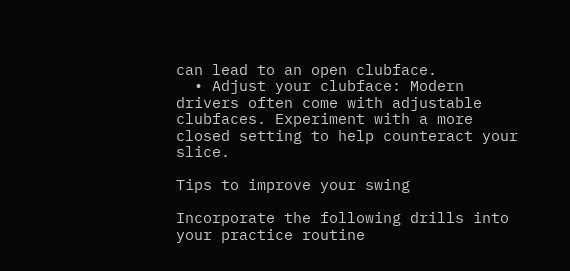can lead to an open clubface.
  • Adjust your clubface: Modern drivers often come with adjustable clubfaces. Experiment with a more closed setting to help counteract your slice.

Tips to improve your swing

Incorporate the following drills into your practice routine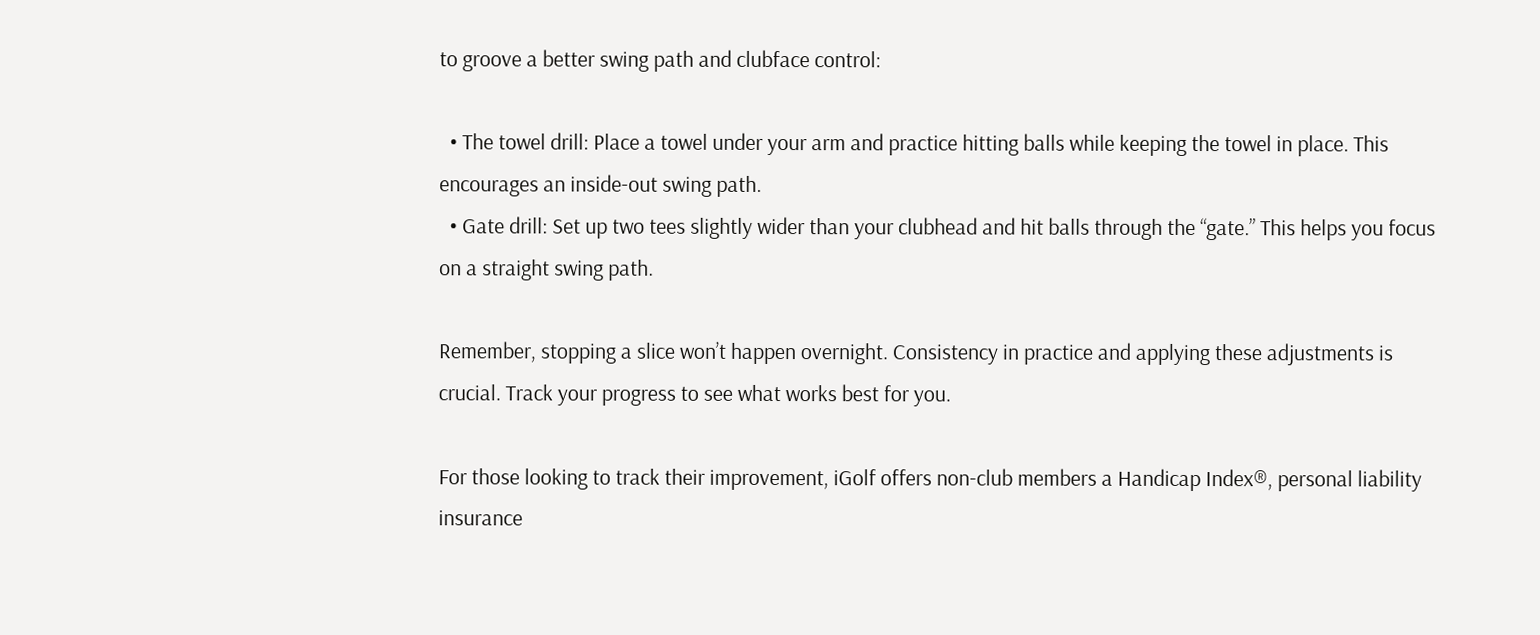to groove a better swing path and clubface control:

  • The towel drill: Place a towel under your arm and practice hitting balls while keeping the towel in place. This encourages an inside-out swing path.
  • Gate drill: Set up two tees slightly wider than your clubhead and hit balls through the “gate.” This helps you focus on a straight swing path.

Remember, stopping a slice won’t happen overnight. Consistency in practice and applying these adjustments is crucial. Track your progress to see what works best for you.

For those looking to track their improvement, iGolf offers non-club members a Handicap Index®, personal liability insurance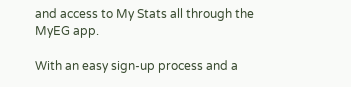and access to My Stats all through the MyEG app.

With an easy sign-up process and a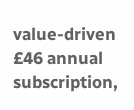value-driven £46 annual subscription,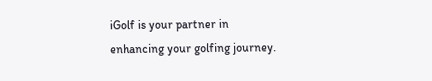iGolf is your partner in enhancing your golfing journey.